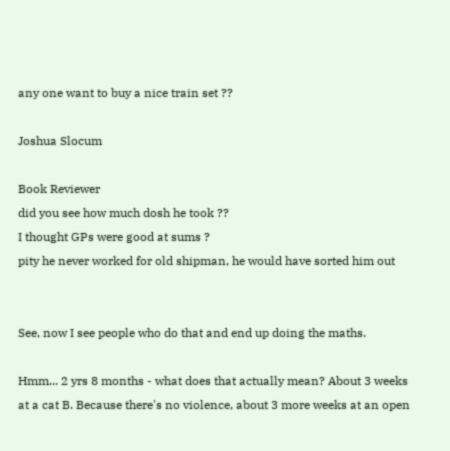any one want to buy a nice train set ??

Joshua Slocum

Book Reviewer
did you see how much dosh he took ??
I thought GPs were good at sums ?
pity he never worked for old shipman, he would have sorted him out


See, now I see people who do that and end up doing the maths.

Hmm... 2 yrs 8 months - what does that actually mean? About 3 weeks at a cat B. Because there's no violence, about 3 more weeks at an open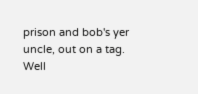prison and bob's yer uncle, out on a tag. Well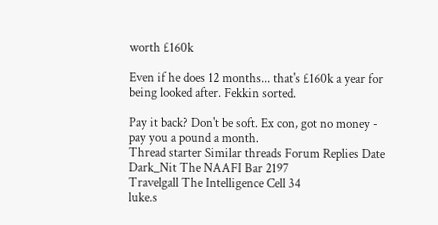worth £160k

Even if he does 12 months... that's £160k a year for being looked after. Fekkin sorted.

Pay it back? Don't be soft. Ex con, got no money - pay you a pound a month.
Thread starter Similar threads Forum Replies Date
Dark_Nit The NAAFI Bar 2197
Travelgall The Intelligence Cell 34
luke.s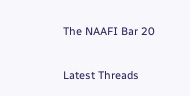The NAAFI Bar 20

Latest Threads